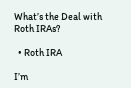What’s the Deal with Roth IRAs?

  • Roth IRA

I’m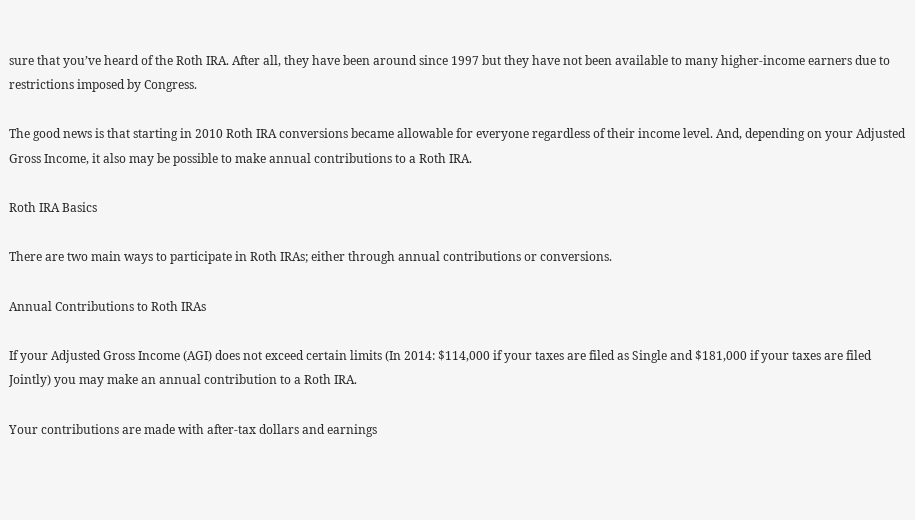sure that you’ve heard of the Roth IRA. After all, they have been around since 1997 but they have not been available to many higher-income earners due to restrictions imposed by Congress.

The good news is that starting in 2010 Roth IRA conversions became allowable for everyone regardless of their income level. And, depending on your Adjusted Gross Income, it also may be possible to make annual contributions to a Roth IRA.

Roth IRA Basics

There are two main ways to participate in Roth IRAs; either through annual contributions or conversions.

Annual Contributions to Roth IRAs

If your Adjusted Gross Income (AGI) does not exceed certain limits (In 2014: $114,000 if your taxes are filed as Single and $181,000 if your taxes are filed Jointly) you may make an annual contribution to a Roth IRA.

Your contributions are made with after-tax dollars and earnings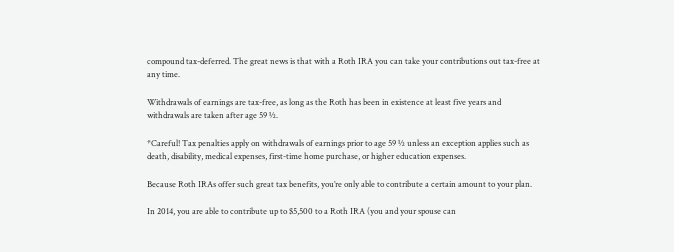compound tax-deferred. The great news is that with a Roth IRA you can take your contributions out tax-free at any time.

Withdrawals of earnings are tax-free, as long as the Roth has been in existence at least five years and withdrawals are taken after age 59 ½.

*Careful! Tax penalties apply on withdrawals of earnings prior to age 59 ½ unless an exception applies such as death, disability, medical expenses, first-time home purchase, or higher education expenses.

Because Roth IRAs offer such great tax benefits, you’re only able to contribute a certain amount to your plan.

In 2014, you are able to contribute up to $5,500 to a Roth IRA (you and your spouse can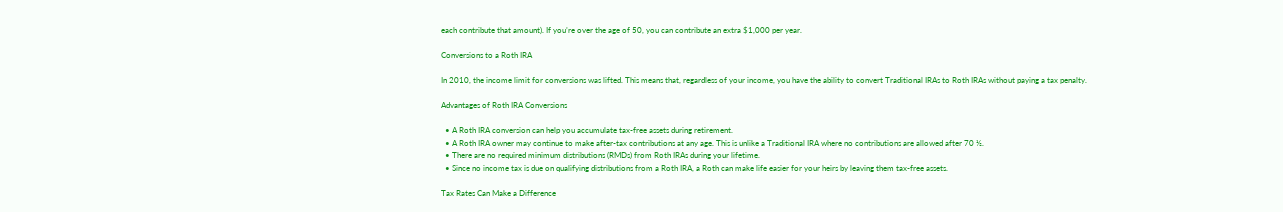each contribute that amount). If you’re over the age of 50, you can contribute an extra $1,000 per year.

Conversions to a Roth IRA

In 2010, the income limit for conversions was lifted. This means that, regardless of your income, you have the ability to convert Traditional IRAs to Roth IRAs without paying a tax penalty.

Advantages of Roth IRA Conversions

  • A Roth IRA conversion can help you accumulate tax-free assets during retirement.
  • A Roth IRA owner may continue to make after-tax contributions at any age. This is unlike a Traditional IRA where no contributions are allowed after 70 ½.
  • There are no required minimum distributions (RMDs) from Roth IRAs during your lifetime.
  • Since no income tax is due on qualifying distributions from a Roth IRA, a Roth can make life easier for your heirs by leaving them tax-free assets.

Tax Rates Can Make a Difference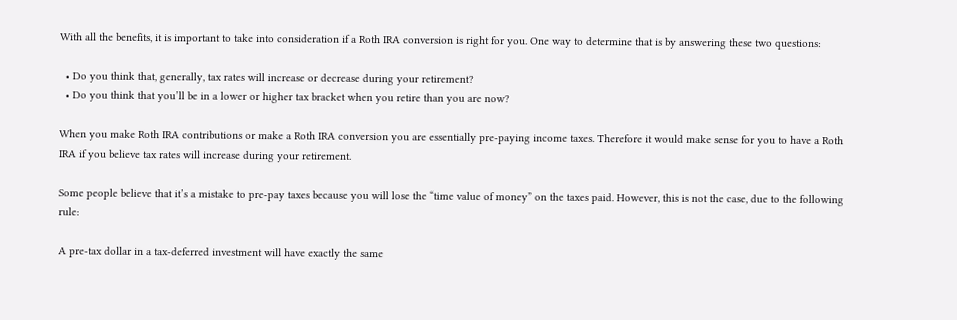With all the benefits, it is important to take into consideration if a Roth IRA conversion is right for you. One way to determine that is by answering these two questions:

  • Do you think that, generally, tax rates will increase or decrease during your retirement?
  • Do you think that you’ll be in a lower or higher tax bracket when you retire than you are now?

When you make Roth IRA contributions or make a Roth IRA conversion you are essentially pre-paying income taxes. Therefore it would make sense for you to have a Roth IRA if you believe tax rates will increase during your retirement.

Some people believe that it’s a mistake to pre-pay taxes because you will lose the “time value of money” on the taxes paid. However, this is not the case, due to the following rule:

A pre-tax dollar in a tax-deferred investment will have exactly the same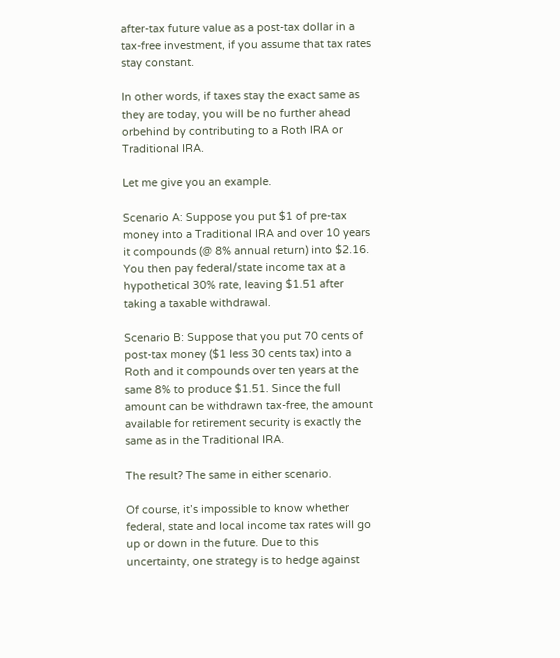after-tax future value as a post-tax dollar in a tax-free investment, if you assume that tax rates stay constant.

In other words, if taxes stay the exact same as they are today, you will be no further ahead orbehind by contributing to a Roth IRA or Traditional IRA.

Let me give you an example.

Scenario A: Suppose you put $1 of pre-tax money into a Traditional IRA and over 10 years it compounds (@ 8% annual return) into $2.16. You then pay federal/state income tax at a hypothetical 30% rate, leaving $1.51 after taking a taxable withdrawal.

Scenario B: Suppose that you put 70 cents of post-tax money ($1 less 30 cents tax) into a Roth and it compounds over ten years at the same 8% to produce $1.51. Since the full amount can be withdrawn tax-free, the amount available for retirement security is exactly the same as in the Traditional IRA.

The result? The same in either scenario.

Of course, it’s impossible to know whether federal, state and local income tax rates will go up or down in the future. Due to this uncertainty, one strategy is to hedge against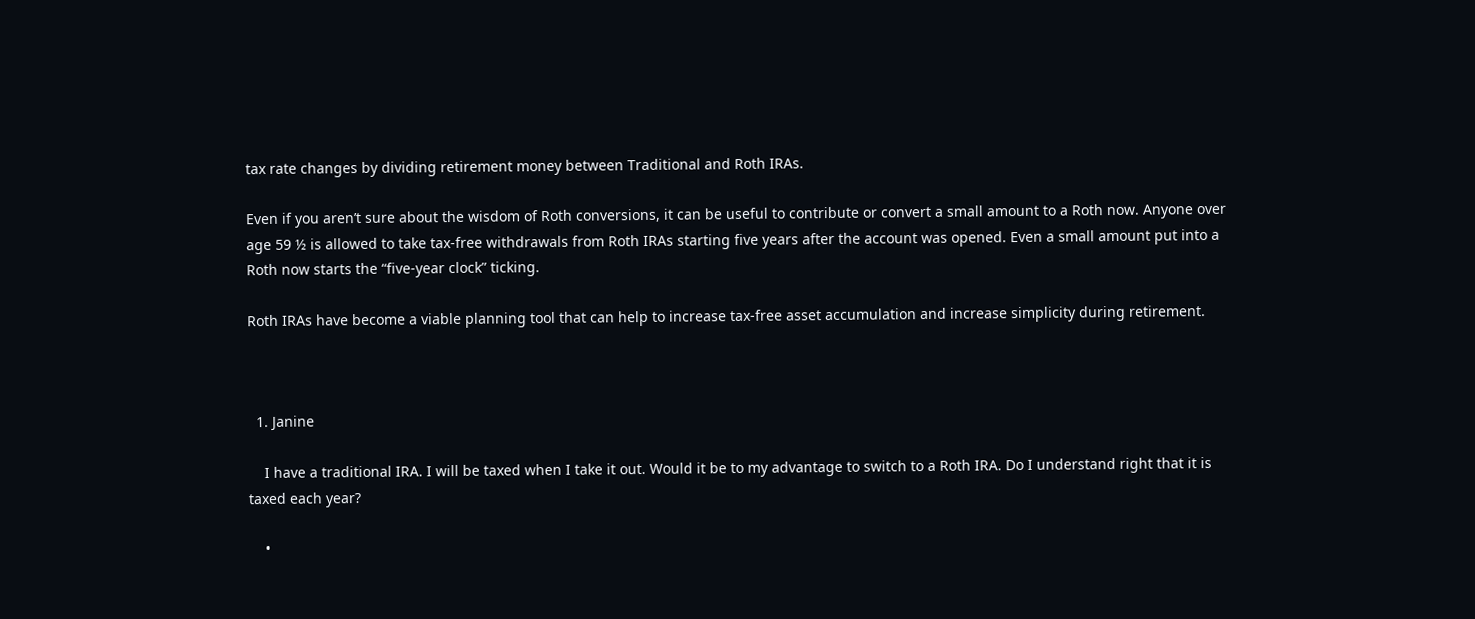tax rate changes by dividing retirement money between Traditional and Roth IRAs.

Even if you aren’t sure about the wisdom of Roth conversions, it can be useful to contribute or convert a small amount to a Roth now. Anyone over age 59 ½ is allowed to take tax-free withdrawals from Roth IRAs starting five years after the account was opened. Even a small amount put into a Roth now starts the “five-year clock” ticking.

Roth IRAs have become a viable planning tool that can help to increase tax-free asset accumulation and increase simplicity during retirement.



  1. Janine

    I have a traditional IRA. I will be taxed when I take it out. Would it be to my advantage to switch to a Roth IRA. Do I understand right that it is taxed each year?

    •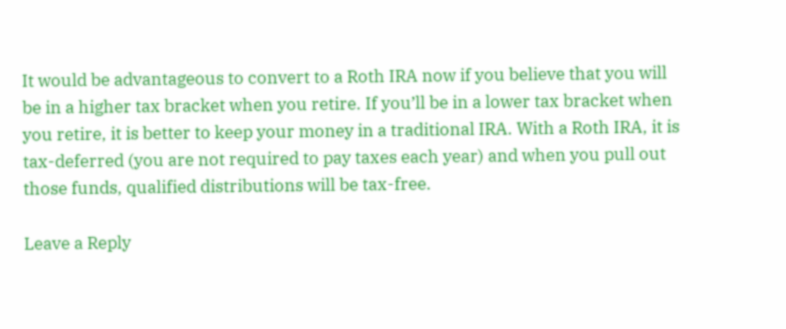It would be advantageous to convert to a Roth IRA now if you believe that you will be in a higher tax bracket when you retire. If you’ll be in a lower tax bracket when you retire, it is better to keep your money in a traditional IRA. With a Roth IRA, it is tax-deferred (you are not required to pay taxes each year) and when you pull out those funds, qualified distributions will be tax-free.

Leave a Reply